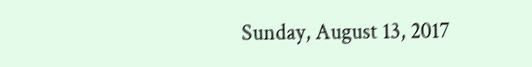Sunday, August 13, 2017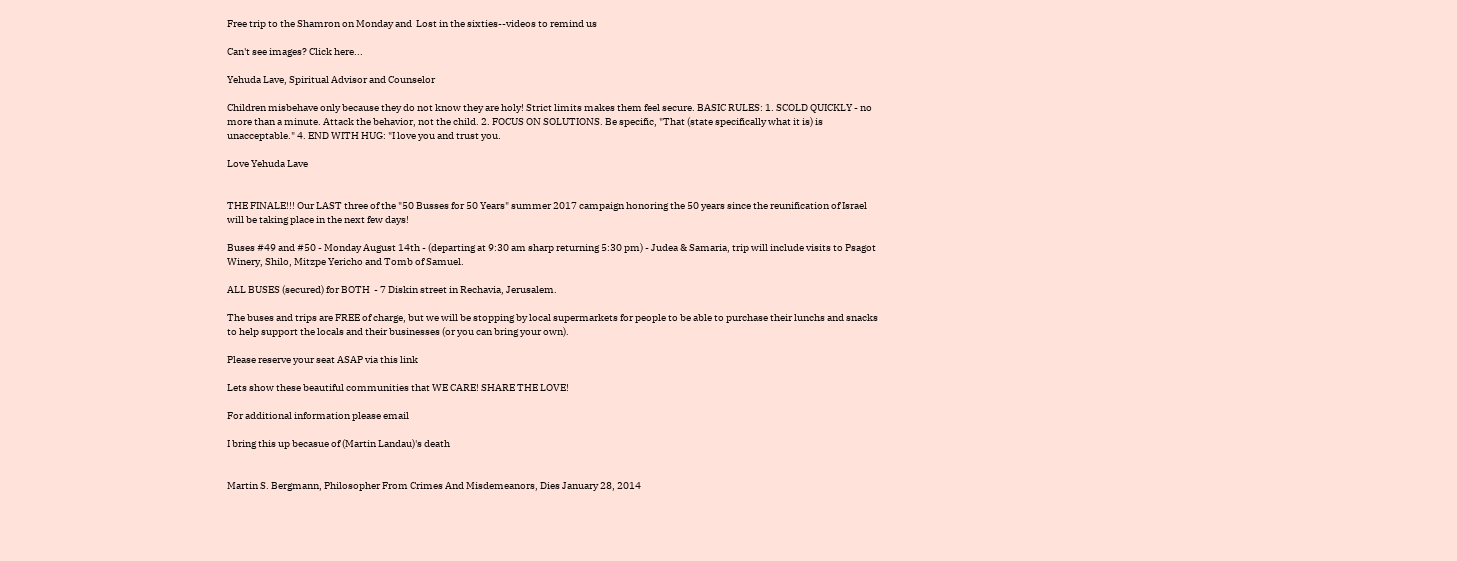Free trip to the Shamron on Monday and  Lost in the sixties--videos to remind us

Can't see images? Click here...

Yehuda Lave, Spiritual Advisor and Counselor

Children misbehave only because they do not know they are holy! Strict limits makes them feel secure. BASIC RULES: 1. SCOLD QUICKLY - no more than a minute. Attack the behavior, not the child. 2. FOCUS ON SOLUTIONS. Be specific, "That (state specifically what it is) is unacceptable." 4. END WITH HUG: "I love you and trust you.

Love Yehuda Lave


THE FINALE!!! Our LAST three of the "50 Busses for 50 Years" summer 2017 campaign honoring the 50 years since the reunification of Israel will be taking place in the next few days!

Buses #49 and #50 - Monday August 14th - (departing at 9:30 am sharp returning 5:30 pm) - Judea & Samaria, trip will include visits to Psagot Winery, Shilo, Mitzpe Yericho and Tomb of Samuel.

ALL BUSES (secured) for BOTH  - 7 Diskin street in Rechavia, Jerusalem.

The buses and trips are FREE of charge, but we will be stopping by local supermarkets for people to be able to purchase their lunchs and snacks to help support the locals and their businesses (or you can bring your own).

Please reserve your seat ASAP via this link

Lets show these beautiful communities that WE CARE! SHARE THE LOVE!

For additional information please email

I bring this up becasue of (Martin Landau)'s death


Martin S. Bergmann, Philosopher From Crimes And Misdemeanors, Dies January 28, 2014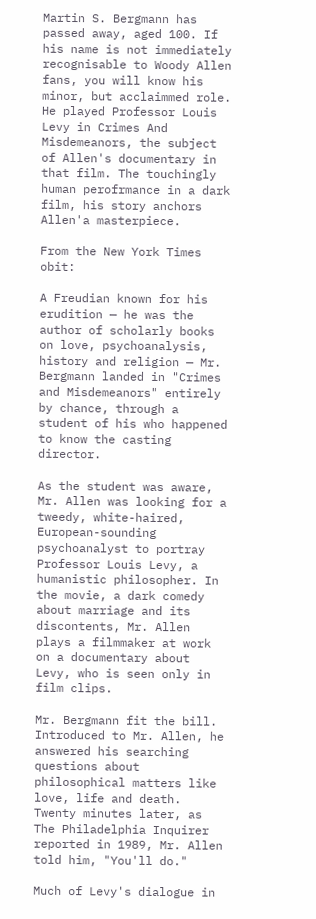Martin S. Bergmann has passed away, aged 100. If his name is not immediately recognisable to Woody Allen fans, you will know his minor, but acclaimmed role. He played Professor Louis Levy in Crimes And Misdemeanors, the subject of Allen's documentary in that film. The touchingly human perofrmance in a dark film, his story anchors Allen'a masterpiece.

From the New York Times obit:

A Freudian known for his erudition — he was the author of scholarly books on love, psychoanalysis, history and religion — Mr. Bergmann landed in "Crimes and Misdemeanors" entirely by chance, through a student of his who happened to know the casting director.

As the student was aware, Mr. Allen was looking for a tweedy, white-haired, European-sounding psychoanalyst to portray Professor Louis Levy, a humanistic philosopher. In the movie, a dark comedy about marriage and its discontents, Mr. Allen plays a filmmaker at work on a documentary about Levy, who is seen only in film clips.

Mr. Bergmann fit the bill. Introduced to Mr. Allen, he answered his searching questions about philosophical matters like love, life and death. Twenty minutes later, as The Philadelphia Inquirer reported in 1989, Mr. Allen told him, "You'll do."

Much of Levy's dialogue in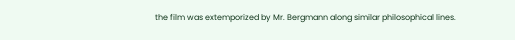the film was extemporized by Mr. Bergmann along similar philosophical lines.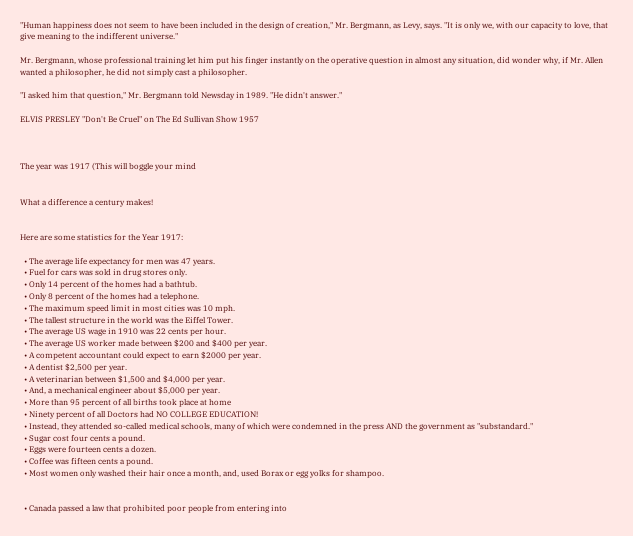"Human happiness does not seem to have been included in the design of creation," Mr. Bergmann, as Levy, says. "It is only we, with our capacity to love, that give meaning to the indifferent universe."

Mr. Bergmann, whose professional training let him put his finger instantly on the operative question in almost any situation, did wonder why, if Mr. Allen wanted a philosopher, he did not simply cast a philosopher.

"I asked him that question," Mr. Bergmann told Newsday in 1989. "He didn't answer."

ELVIS PRESLEY "Don't Be Cruel" on The Ed Sullivan Show 1957



The year was 1917 (This will boggle your mind


What a difference a century makes!


Here are some statistics for the Year 1917:

  • The average life expectancy for men was 47 years.
  • Fuel for cars was sold in drug stores only.
  • Only 14 percent of the homes had a bathtub.
  • Only 8 percent of the homes had a telephone.
  • The maximum speed limit in most cities was 10 mph.
  • The tallest structure in the world was the Eiffel Tower.
  • The average US wage in 1910 was 22 cents per hour.
  • The average US worker made between $200 and $400 per year.
  • A competent accountant could expect to earn $2000 per year.
  • A dentist $2,500 per year.
  • A veterinarian between $1,500 and $4,000 per year.
  • And, a mechanical engineer about $5,000 per year.
  • More than 95 percent of all births took place at home
  • Ninety percent of all Doctors had NO COLLEGE EDUCATION!
  • Instead, they attended so-called medical schools, many of which were condemned in the press AND the government as "substandard."
  • Sugar cost four cents a pound.
  • Eggs were fourteen cents a dozen.
  • Coffee was fifteen cents a pound.
  • Most women only washed their hair once a month, and, used Borax or egg yolks for shampoo.


  • Canada passed a law that prohibited poor people from entering into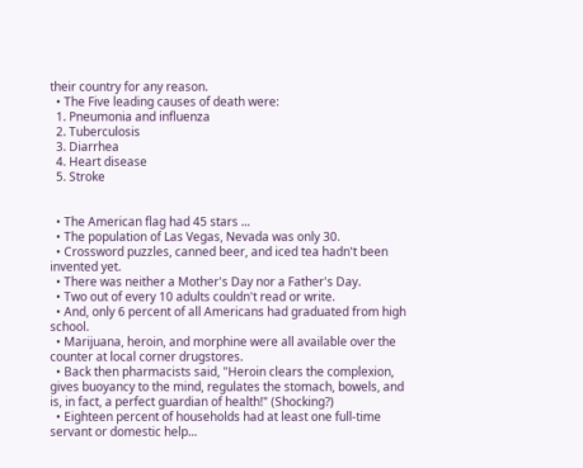their country for any reason.
  • The Five leading causes of death were:
  1. Pneumonia and influenza
  2. Tuberculosis
  3. Diarrhea
  4. Heart disease
  5. Stroke


  • The American flag had 45 stars ...
  • The population of Las Vegas, Nevada was only 30.
  • Crossword puzzles, canned beer, and iced tea hadn't been invented yet.
  • There was neither a Mother's Day nor a Father's Day.
  • Two out of every 10 adults couldn't read or write.
  • And, only 6 percent of all Americans had graduated from high school.
  • Marijuana, heroin, and morphine were all available over the counter at local corner drugstores.
  • Back then pharmacists said, "Heroin clears the complexion, gives buoyancy to the mind, regulates the stomach, bowels, and is, in fact, a perfect guardian of health!" (Shocking?)
  • Eighteen percent of households had at least one full-time servant or domestic help...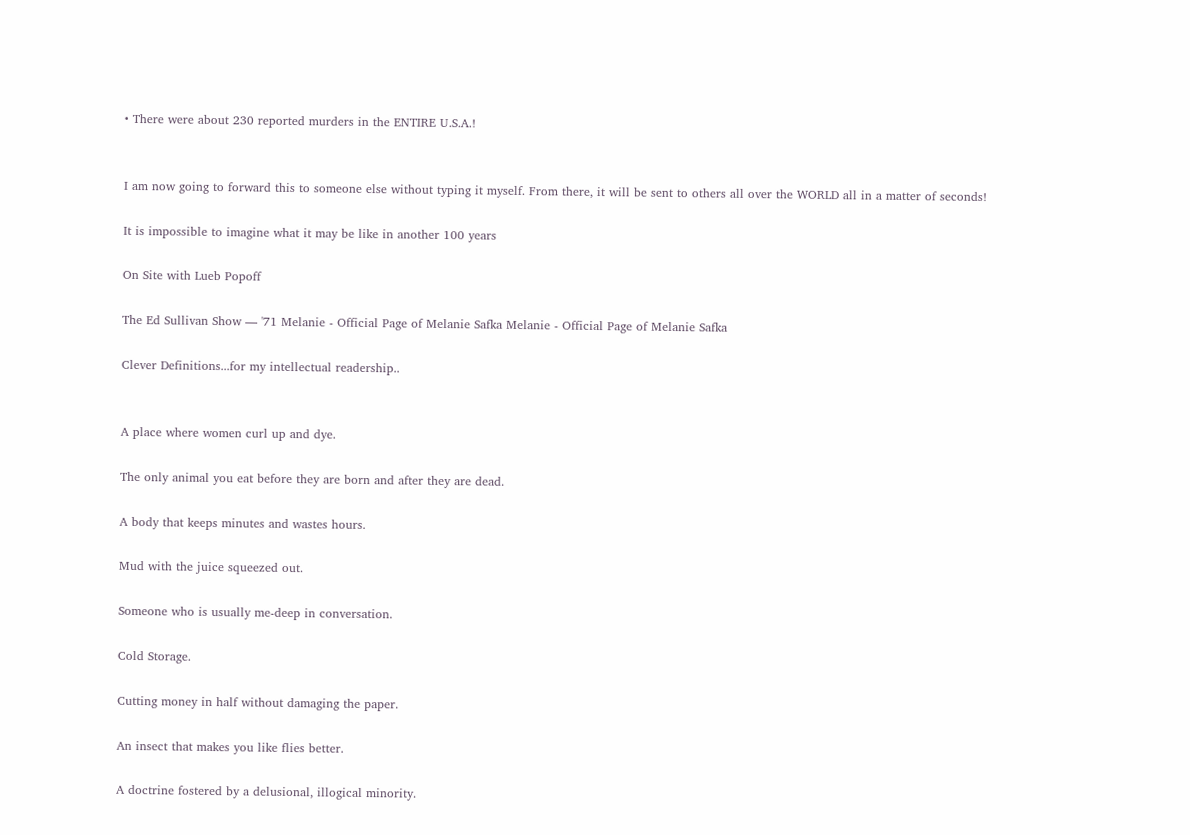• There were about 230 reported murders in the ENTIRE U.S.A.!


I am now going to forward this to someone else without typing it myself. From there, it will be sent to others all over the WORLD all in a matter of seconds!

It is impossible to imagine what it may be like in another 100 years

On Site with Lueb Popoff

The Ed Sullivan Show — '71 Melanie - Official Page of Melanie Safka Melanie - Official Page of Melanie Safka

Clever Definitions...for my intellectual readership..


A place where women curl up and dye.

The only animal you eat before they are born and after they are dead.

A body that keeps minutes and wastes hours.

Mud with the juice squeezed out.

Someone who is usually me-deep in conversation.

Cold Storage.

Cutting money in half without damaging the paper.

An insect that makes you like flies better.

A doctrine fostered by a delusional, illogical minority.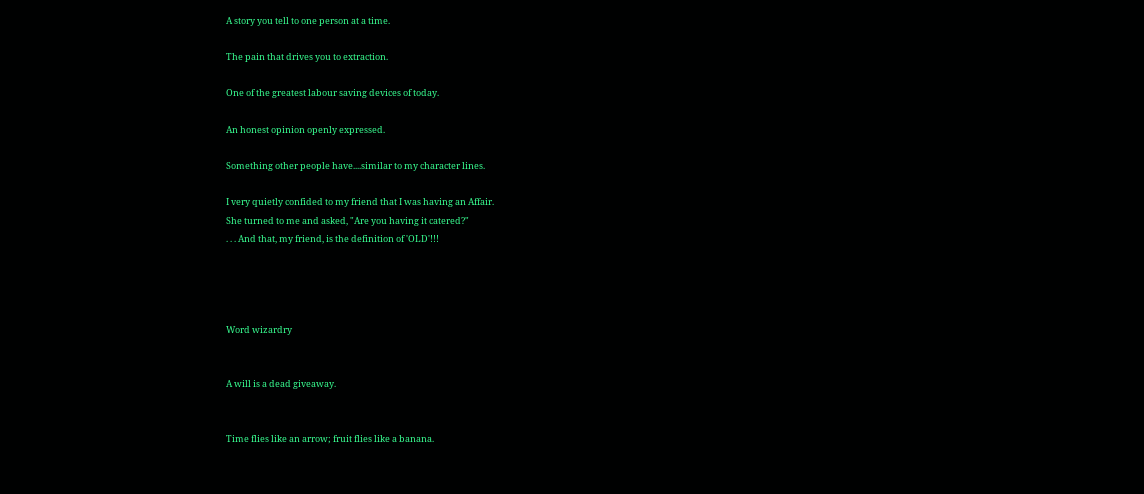A story you tell to one person at a time.

The pain that drives you to extraction.

One of the greatest labour saving devices of today.

An honest opinion openly expressed.

Something other people have....similar to my character lines.

I very quietly confided to my friend that I was having an Affair.
She turned to me and asked, "Are you having it catered?"
. . . And that, my friend, is the definition of 'OLD'!!!




Word wizardry


A will is a dead giveaway.


Time flies like an arrow; fruit flies like a banana.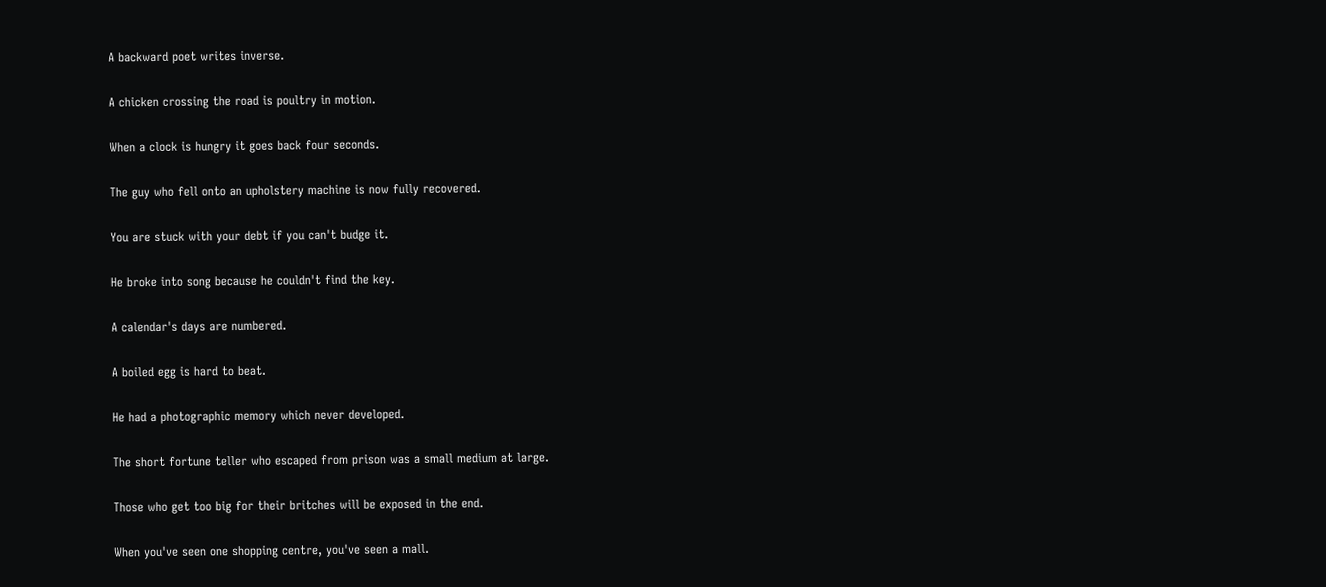A backward poet writes inverse.


A chicken crossing the road is poultry in motion.


When a clock is hungry it goes back four seconds.


The guy who fell onto an upholstery machine is now fully recovered.


You are stuck with your debt if you can't budge it.


He broke into song because he couldn't find the key.


A calendar's days are numbered.


A boiled egg is hard to beat.


He had a photographic memory which never developed.


The short fortune teller who escaped from prison was a small medium at large.


Those who get too big for their britches will be exposed in the end.


When you've seen one shopping centre, you've seen a mall.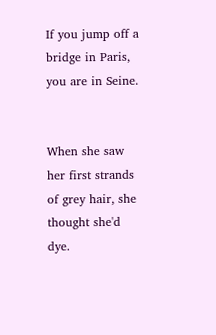If you jump off a bridge in Paris, you are in Seine.


When she saw her first strands of grey hair, she thought she'd dye.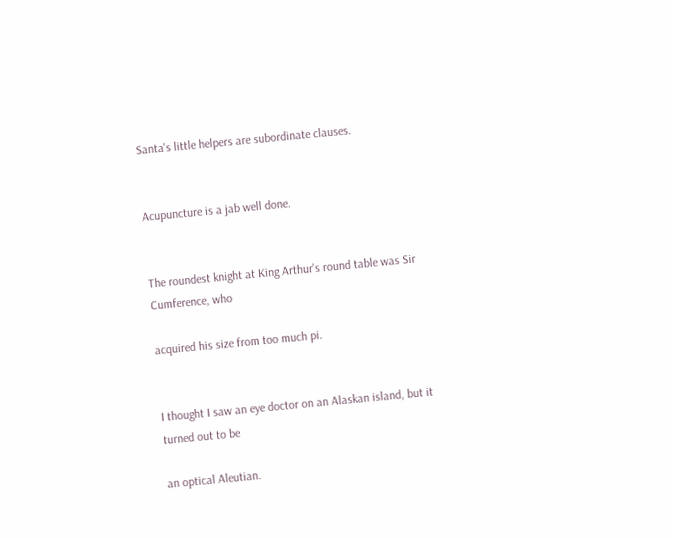Santa's little helpers are subordinate clauses.


Acupuncture is a jab well done.


The roundest knight at King Arthur's round table was Sir Cumference, who

acquired his size from too much pi.


I thought I saw an eye doctor on an Alaskan island, but it turned out to be

an optical Aleutian.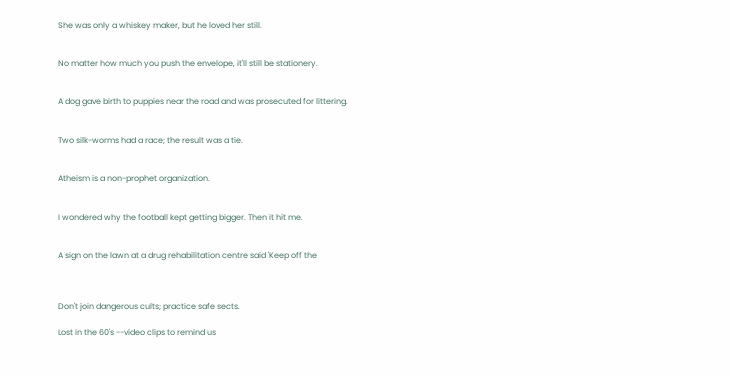She was only a whiskey maker, but he loved her still.


No matter how much you push the envelope, it'll still be stationery.


A dog gave birth to puppies near the road and was prosecuted for littering.


Two silk-worms had a race; the result was a tie.


Atheism is a non-prophet organization.


I wondered why the football kept getting bigger. Then it hit me.


A sign on the lawn at a drug rehabilitation centre said 'Keep off the



Don't join dangerous cults; practice safe sects.

Lost in the 60's --video clips to remind us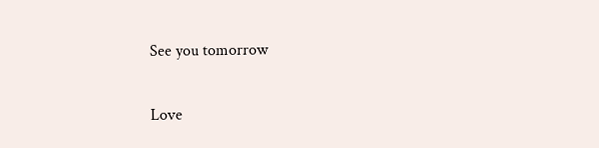See you tomorrow

Love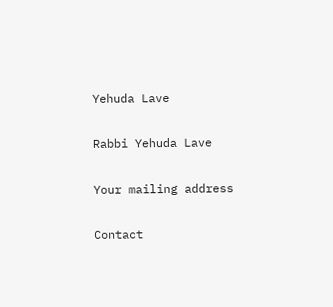Yehuda Lave

Rabbi Yehuda Lave

Your mailing address

Contact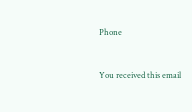Phone



You received this email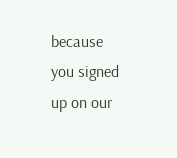because you signed up on our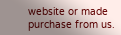website or made purchase from us.